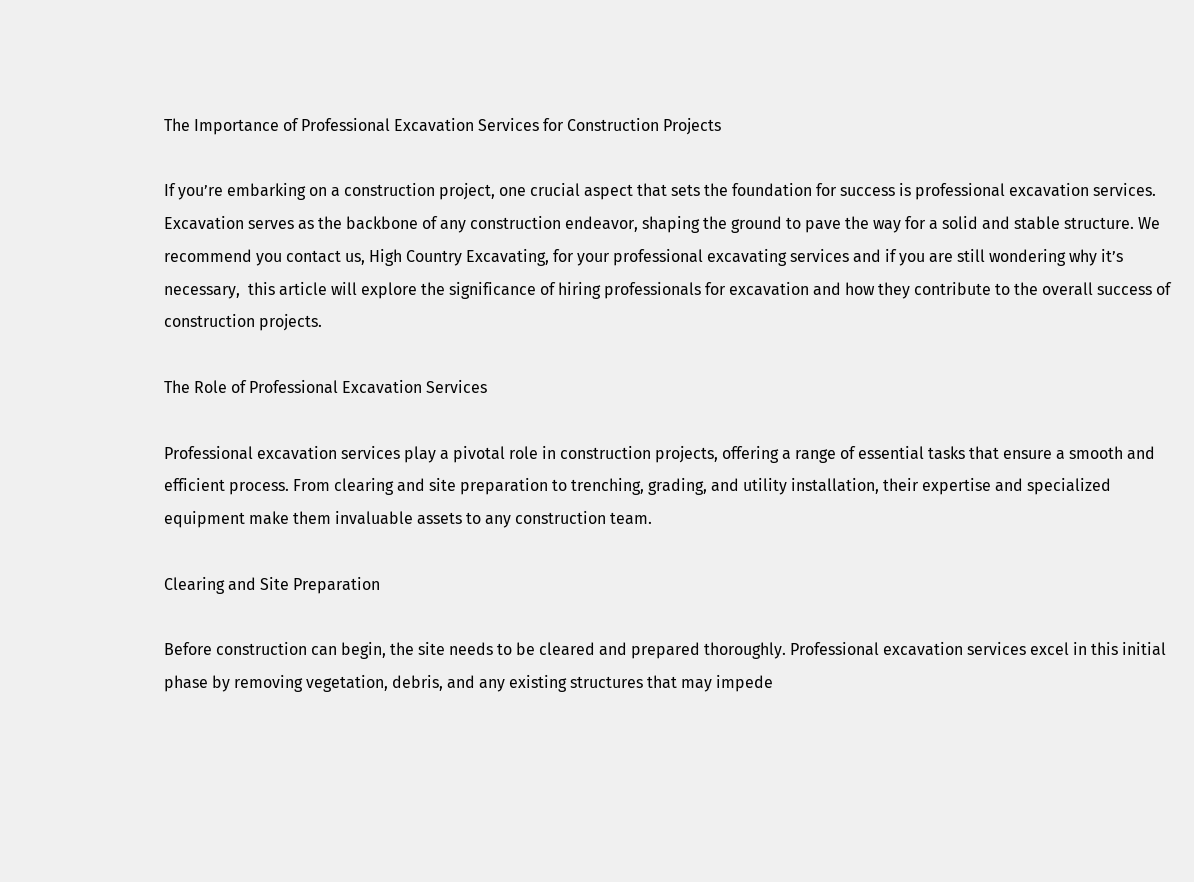The Importance of Professional Excavation Services for Construction Projects

If you’re embarking on a construction project, one crucial aspect that sets the foundation for success is professional excavation services. Excavation serves as the backbone of any construction endeavor, shaping the ground to pave the way for a solid and stable structure. We recommend you contact us, High Country Excavating, for your professional excavating services and if you are still wondering why it’s necessary,  this article will explore the significance of hiring professionals for excavation and how they contribute to the overall success of construction projects.

The Role of Professional Excavation Services

Professional excavation services play a pivotal role in construction projects, offering a range of essential tasks that ensure a smooth and efficient process. From clearing and site preparation to trenching, grading, and utility installation, their expertise and specialized equipment make them invaluable assets to any construction team.

Clearing and Site Preparation

Before construction can begin, the site needs to be cleared and prepared thoroughly. Professional excavation services excel in this initial phase by removing vegetation, debris, and any existing structures that may impede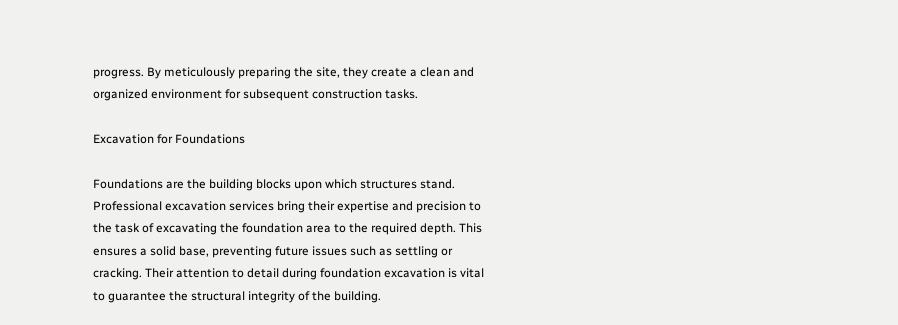progress. By meticulously preparing the site, they create a clean and organized environment for subsequent construction tasks.

Excavation for Foundations

Foundations are the building blocks upon which structures stand. Professional excavation services bring their expertise and precision to the task of excavating the foundation area to the required depth. This ensures a solid base, preventing future issues such as settling or cracking. Their attention to detail during foundation excavation is vital to guarantee the structural integrity of the building.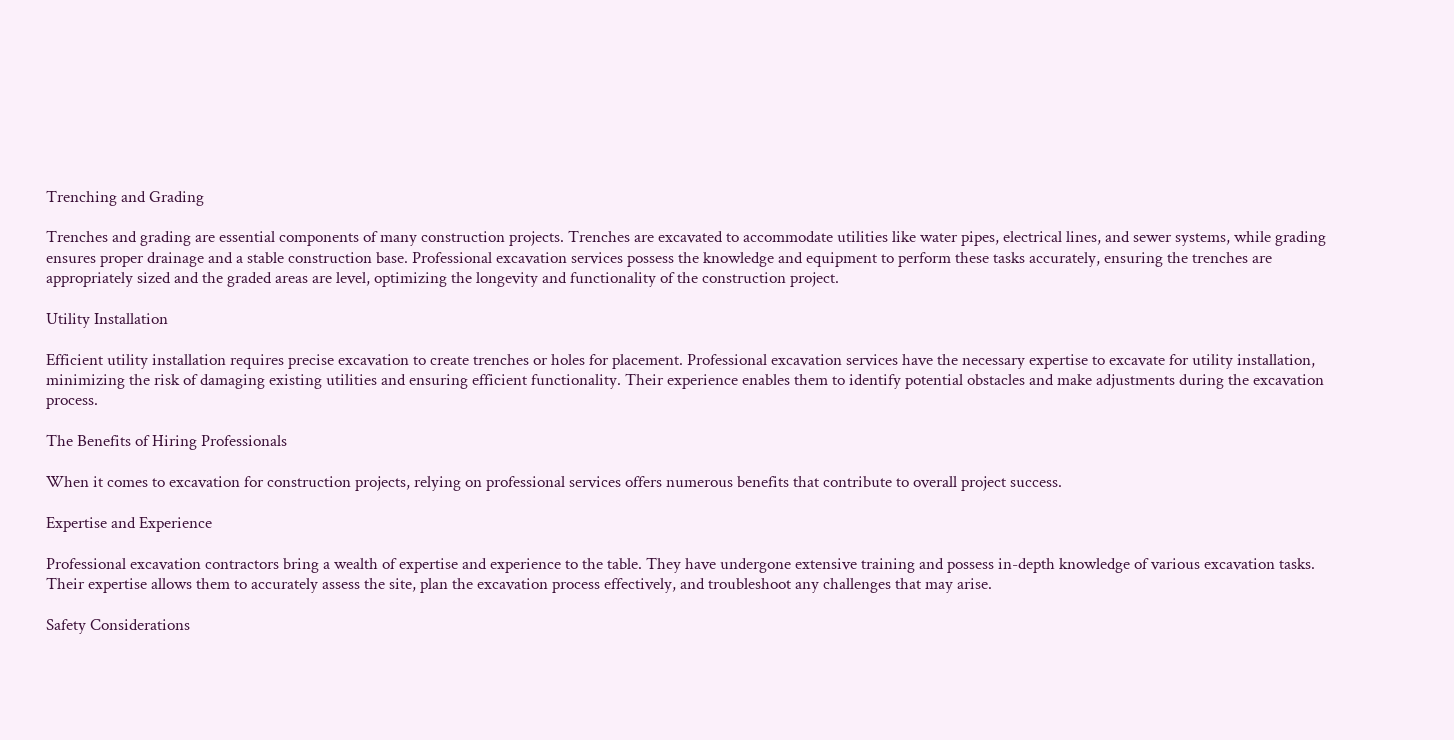Trenching and Grading

Trenches and grading are essential components of many construction projects. Trenches are excavated to accommodate utilities like water pipes, electrical lines, and sewer systems, while grading ensures proper drainage and a stable construction base. Professional excavation services possess the knowledge and equipment to perform these tasks accurately, ensuring the trenches are appropriately sized and the graded areas are level, optimizing the longevity and functionality of the construction project.

Utility Installation

Efficient utility installation requires precise excavation to create trenches or holes for placement. Professional excavation services have the necessary expertise to excavate for utility installation, minimizing the risk of damaging existing utilities and ensuring efficient functionality. Their experience enables them to identify potential obstacles and make adjustments during the excavation process.

The Benefits of Hiring Professionals

When it comes to excavation for construction projects, relying on professional services offers numerous benefits that contribute to overall project success.

Expertise and Experience

Professional excavation contractors bring a wealth of expertise and experience to the table. They have undergone extensive training and possess in-depth knowledge of various excavation tasks. Their expertise allows them to accurately assess the site, plan the excavation process effectively, and troubleshoot any challenges that may arise.

Safety Considerations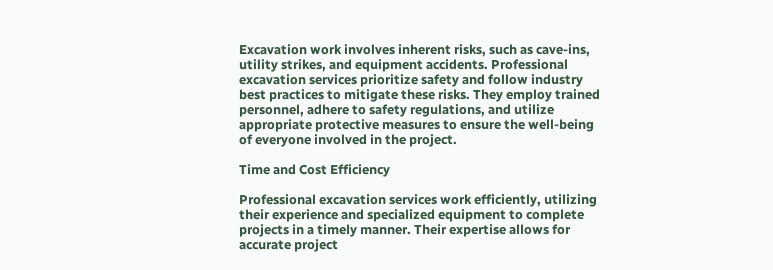Excavation work involves inherent risks, such as cave-ins, utility strikes, and equipment accidents. Professional excavation services prioritize safety and follow industry best practices to mitigate these risks. They employ trained personnel, adhere to safety regulations, and utilize appropriate protective measures to ensure the well-being of everyone involved in the project.

Time and Cost Efficiency

Professional excavation services work efficiently, utilizing their experience and specialized equipment to complete projects in a timely manner. Their expertise allows for accurate project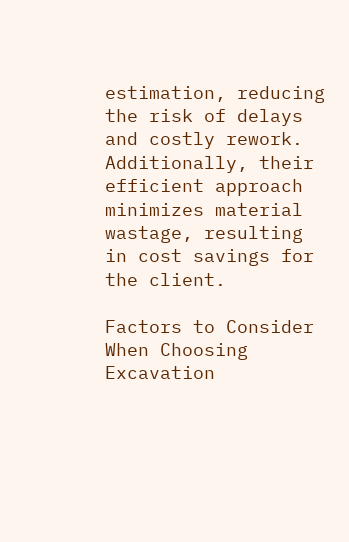estimation, reducing the risk of delays and costly rework. Additionally, their efficient approach minimizes material wastage, resulting in cost savings for the client.

Factors to Consider When Choosing Excavation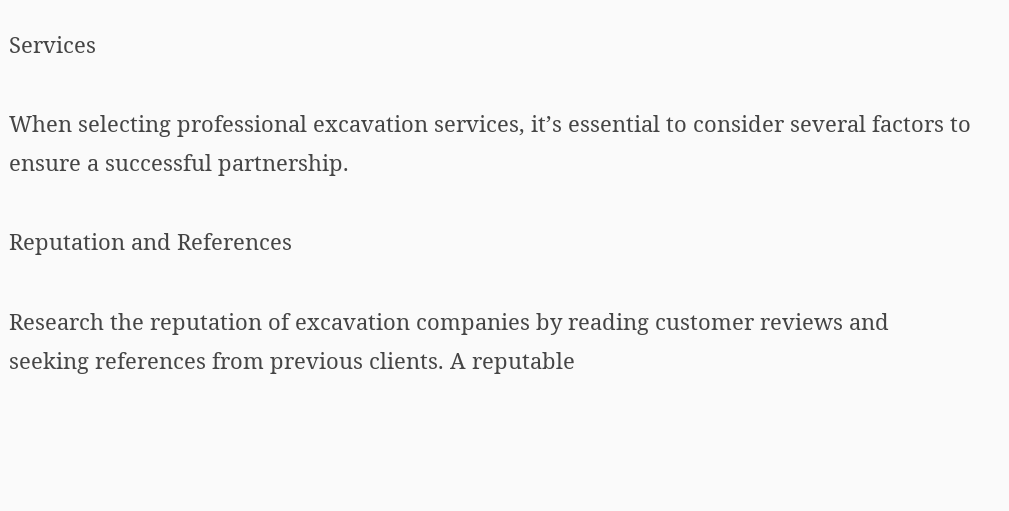Services

When selecting professional excavation services, it’s essential to consider several factors to ensure a successful partnership.

Reputation and References

Research the reputation of excavation companies by reading customer reviews and seeking references from previous clients. A reputable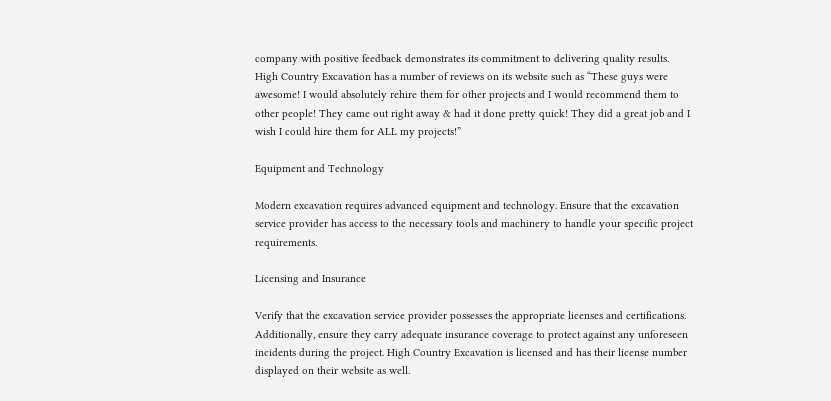company with positive feedback demonstrates its commitment to delivering quality results. High Country Excavation has a number of reviews on its website such as “These guys were awesome! I would absolutely rehire them for other projects and I would recommend them to other people! They came out right away & had it done pretty quick! They did a great job and I wish I could hire them for ALL my projects!”

Equipment and Technology

Modern excavation requires advanced equipment and technology. Ensure that the excavation service provider has access to the necessary tools and machinery to handle your specific project requirements.

Licensing and Insurance

Verify that the excavation service provider possesses the appropriate licenses and certifications. Additionally, ensure they carry adequate insurance coverage to protect against any unforeseen incidents during the project. High Country Excavation is licensed and has their license number displayed on their website as well.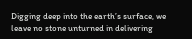Digging deep into the earth’s surface, we leave no stone unturned in delivering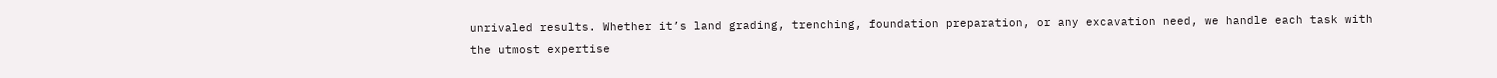unrivaled results. Whether it’s land grading, trenching, foundation preparation, or any excavation need, we handle each task with the utmost expertise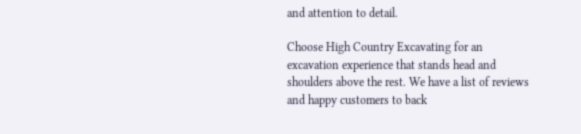and attention to detail.

Choose High Country Excavating for an excavation experience that stands head and shoulders above the rest. We have a list of reviews and happy customers to back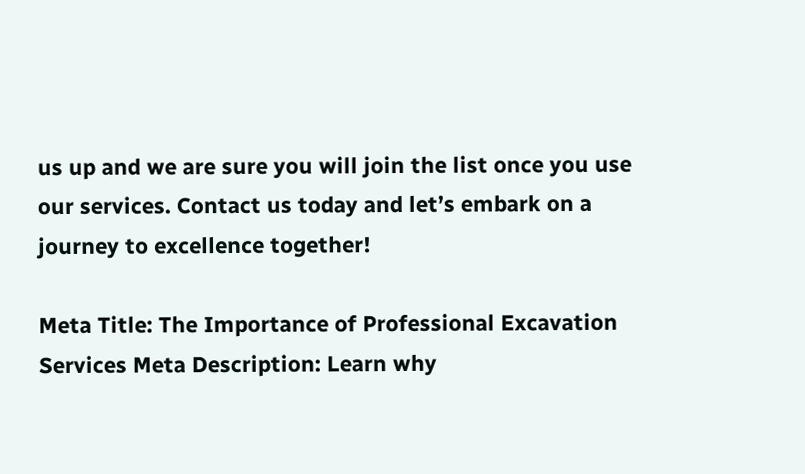us up and we are sure you will join the list once you use our services. Contact us today and let’s embark on a journey to excellence together!

Meta Title: The Importance of Professional Excavation Services Meta Description: Learn why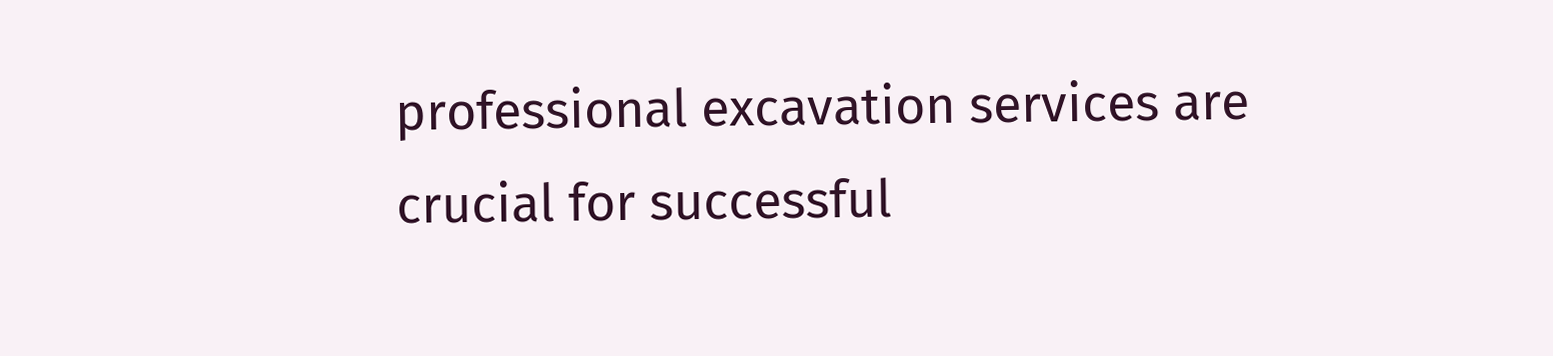professional excavation services are crucial for successful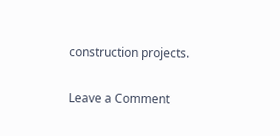construction projects.

Leave a Comment